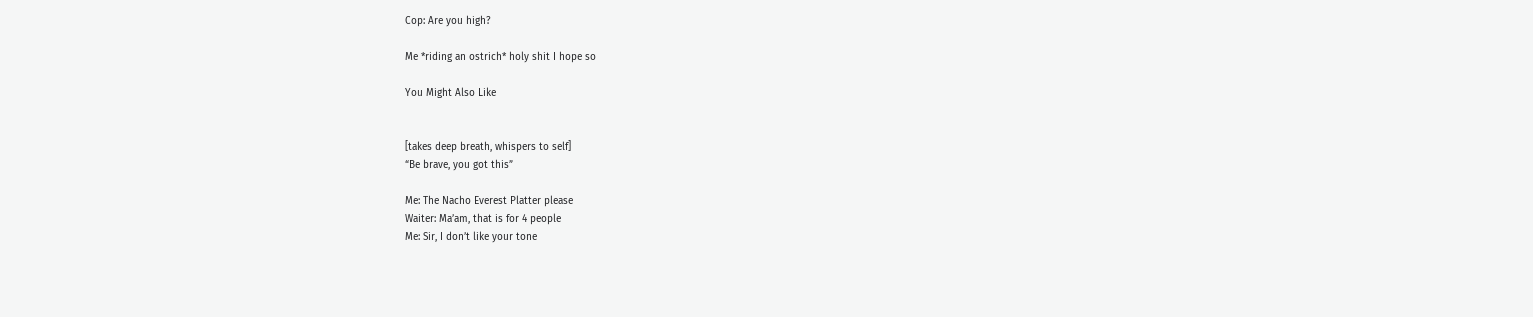Cop: Are you high?

Me *riding an ostrich* holy shit I hope so

You Might Also Like


[takes deep breath, whispers to self]
“Be brave, you got this”

Me: The Nacho Everest Platter please
Waiter: Ma’am, that is for 4 people
Me: Sir, I don’t like your tone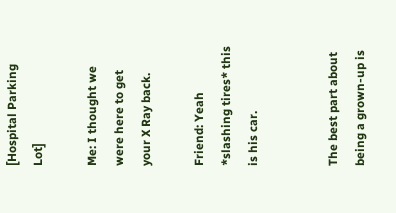[Hospital Parking Lot]

Me: I thought we were here to get your X Ray back.

Friend: Yeah *slashing tires* this is his car.


The best part about being a grown-up is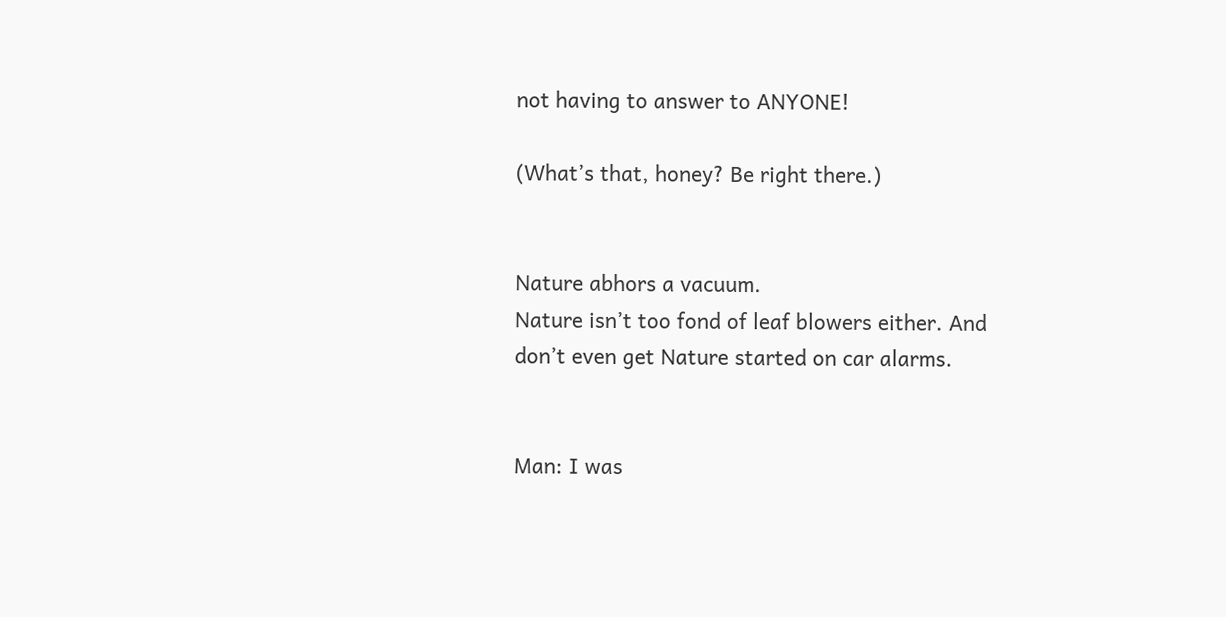not having to answer to ANYONE!

(What’s that, honey? Be right there.)


Nature abhors a vacuum.
Nature isn’t too fond of leaf blowers either. And don’t even get Nature started on car alarms.


Man: I was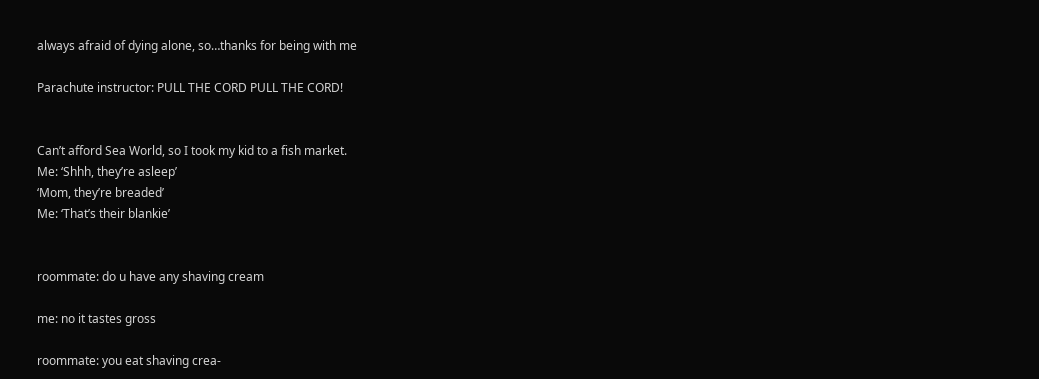always afraid of dying alone, so…thanks for being with me

Parachute instructor: PULL THE CORD PULL THE CORD!


Can’t afford Sea World, so I took my kid to a fish market.
Me: ‘Shhh, they’re asleep’
‘Mom, they’re breaded’
Me: ‘That’s their blankie’


roommate: do u have any shaving cream

me: no it tastes gross

roommate: you eat shaving crea-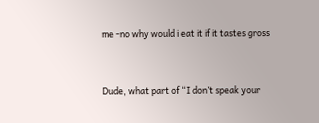me -no why would i eat it if it tastes gross


Dude, what part of “I don’t speak your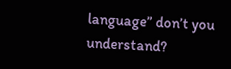language” don’t you understand?